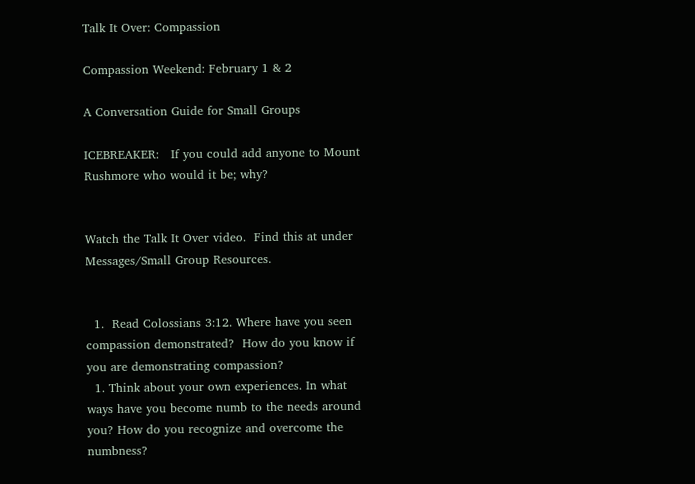Talk It Over: Compassion

Compassion Weekend: February 1 & 2

A Conversation Guide for Small Groups

ICEBREAKER:   If you could add anyone to Mount Rushmore who would it be; why?


Watch the Talk It Over video.  Find this at under Messages/Small Group Resources.


  1.  Read Colossians 3:12. Where have you seen compassion demonstrated?  How do you know if you are demonstrating compassion?
  1. Think about your own experiences. In what ways have you become numb to the needs around you? How do you recognize and overcome the numbness?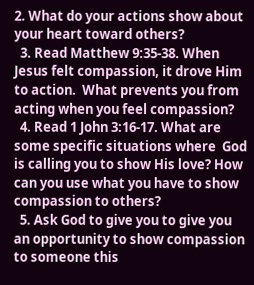2. What do your actions show about your heart toward others?
  3. Read Matthew 9:35-38. When Jesus felt compassion, it drove Him to action.  What prevents you from acting when you feel compassion?
  4. Read 1 John 3:16-17. What are some specific situations where  God is calling you to show His love? How can you use what you have to show compassion to others?
  5. Ask God to give you to give you an opportunity to show compassion to someone this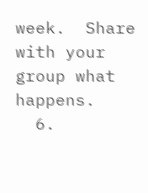week.  Share with your group what happens.
  6.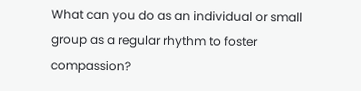What can you do as an individual or small group as a regular rhythm to foster compassion?